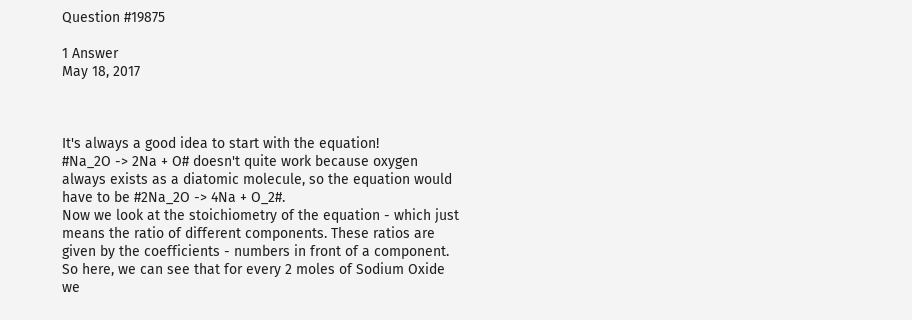Question #19875

1 Answer
May 18, 2017



It's always a good idea to start with the equation!
#Na_2O -> 2Na + O# doesn't quite work because oxygen always exists as a diatomic molecule, so the equation would have to be #2Na_2O -> 4Na + O_2#.
Now we look at the stoichiometry of the equation - which just means the ratio of different components. These ratios are given by the coefficients - numbers in front of a component.
So here, we can see that for every 2 moles of Sodium Oxide we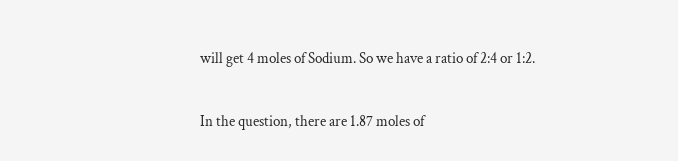will get 4 moles of Sodium. So we have a ratio of 2:4 or 1:2.

In the question, there are 1.87 moles of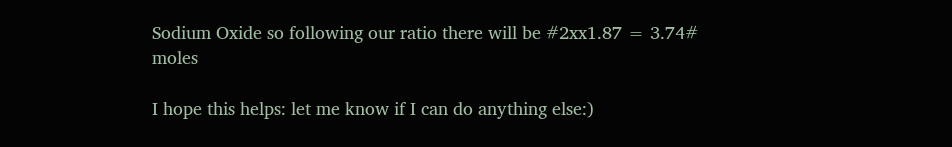Sodium Oxide so following our ratio there will be #2xx1.87 = 3.74# moles

I hope this helps: let me know if I can do anything else:)